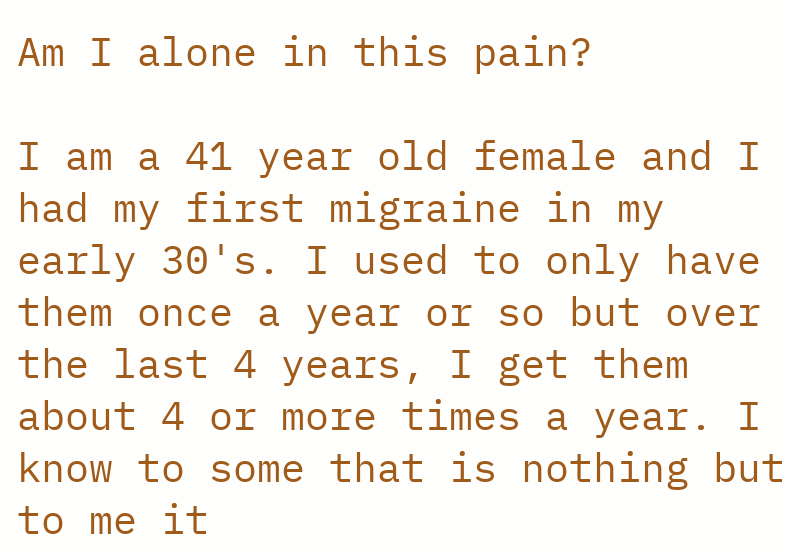Am I alone in this pain?

I am a 41 year old female and I had my first migraine in my early 30's. I used to only have them once a year or so but over the last 4 years, I get them about 4 or more times a year. I know to some that is nothing but to me it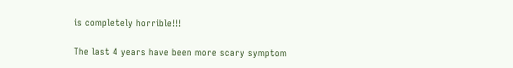is completely horrible!!!

The last 4 years have been more scary symptom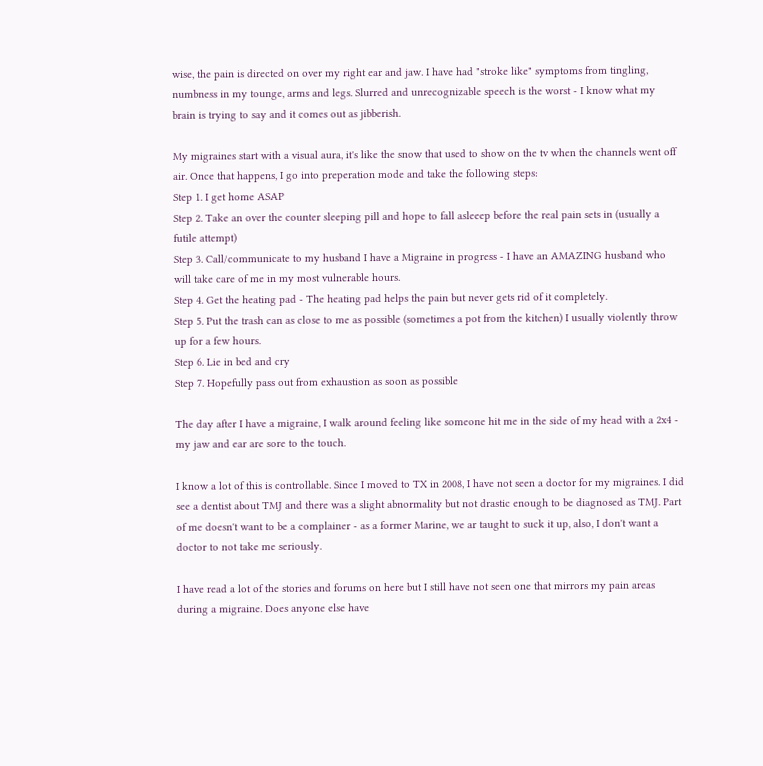wise, the pain is directed on over my right ear and jaw. I have had "stroke like" symptoms from tingling, numbness in my tounge, arms and legs. Slurred and unrecognizable speech is the worst - I know what my brain is trying to say and it comes out as jibberish.

My migraines start with a visual aura, it's like the snow that used to show on the tv when the channels went off air. Once that happens, I go into preperation mode and take the following steps:
Step 1. I get home ASAP
Step 2. Take an over the counter sleeping pill and hope to fall asleeep before the real pain sets in (usually a futile attempt)
Step 3. Call/communicate to my husband I have a Migraine in progress - I have an AMAZING husband who will take care of me in my most vulnerable hours.
Step 4. Get the heating pad - The heating pad helps the pain but never gets rid of it completely.
Step 5. Put the trash can as close to me as possible (sometimes a pot from the kitchen) I usually violently throw up for a few hours.
Step 6. Lie in bed and cry
Step 7. Hopefully pass out from exhaustion as soon as possible

The day after I have a migraine, I walk around feeling like someone hit me in the side of my head with a 2x4 - my jaw and ear are sore to the touch.

I know a lot of this is controllable. Since I moved to TX in 2008, I have not seen a doctor for my migraines. I did see a dentist about TMJ and there was a slight abnormality but not drastic enough to be diagnosed as TMJ. Part of me doesn't want to be a complainer - as a former Marine, we ar taught to suck it up, also, I don't want a doctor to not take me seriously.

I have read a lot of the stories and forums on here but I still have not seen one that mirrors my pain areas during a migraine. Does anyone else have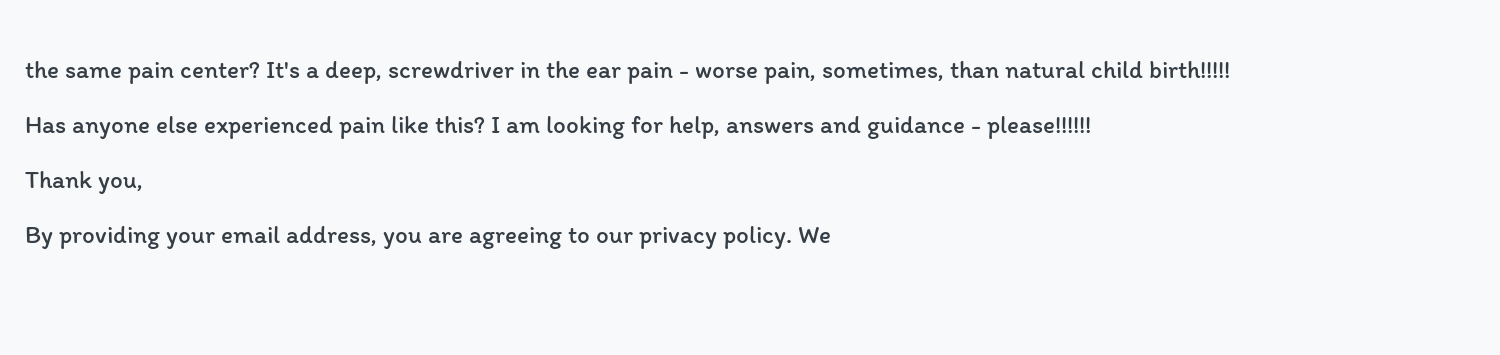the same pain center? It's a deep, screwdriver in the ear pain - worse pain, sometimes, than natural child birth!!!!!

Has anyone else experienced pain like this? I am looking for help, answers and guidance - please!!!!!!

Thank you,

By providing your email address, you are agreeing to our privacy policy. We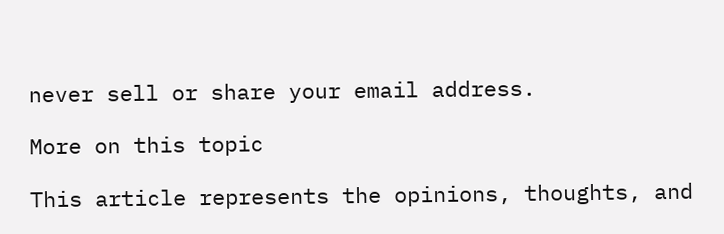never sell or share your email address.

More on this topic

This article represents the opinions, thoughts, and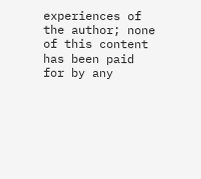experiences of the author; none of this content has been paid for by any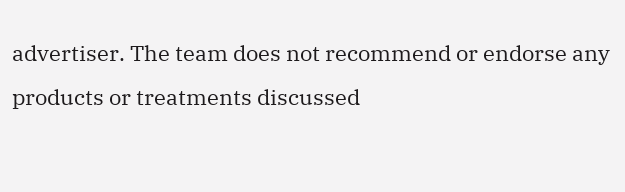advertiser. The team does not recommend or endorse any products or treatments discussed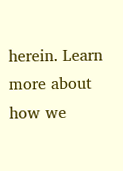herein. Learn more about how we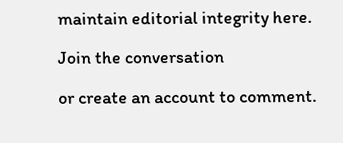maintain editorial integrity here.

Join the conversation

or create an account to comment.